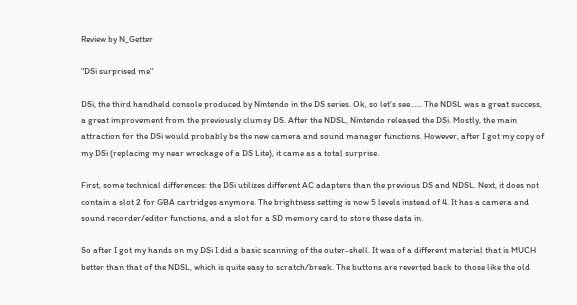Review by N_Getter

"DSi surprised me"

DSi, the third handheld console produced by Nintendo in the DS series. Ok, so let's see...... The NDSL was a great success, a great improvement from the previously clumsy DS. After the NDSL, Nintendo released the DSi. Mostly, the main attraction for the DSi would probably be the new camera and sound manager functions. However, after I got my copy of my DSi (replacing my near wreckage of a DS Lite), it came as a total surprise.

First, some technical differences: the DSi utilizes different AC adapters than the previous DS and NDSL. Next, it does not contain a slot 2 for GBA cartridges anymore. The brightness setting is now 5 levels instead of 4. It has a camera and sound recorder/editor functions, and a slot for a SD memory card to store these data in.

So after I got my hands on my DSi I did a basic scanning of the outer-shell. It was of a different material that is MUCH better than that of the NDSL, which is quite easy to scratch/break. The buttons are reverted back to those like the old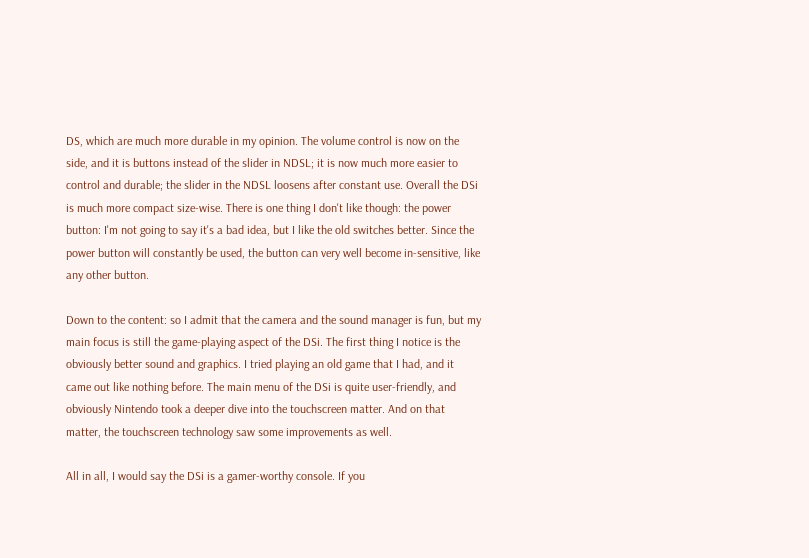DS, which are much more durable in my opinion. The volume control is now on the side, and it is buttons instead of the slider in NDSL; it is now much more easier to control and durable; the slider in the NDSL loosens after constant use. Overall the DSi is much more compact size-wise. There is one thing I don't like though: the power button: I'm not going to say it's a bad idea, but I like the old switches better. Since the power button will constantly be used, the button can very well become in-sensitive, like any other button.

Down to the content: so I admit that the camera and the sound manager is fun, but my main focus is still the game-playing aspect of the DSi. The first thing I notice is the obviously better sound and graphics. I tried playing an old game that I had, and it came out like nothing before. The main menu of the DSi is quite user-friendly, and obviously Nintendo took a deeper dive into the touchscreen matter. And on that matter, the touchscreen technology saw some improvements as well.

All in all, I would say the DSi is a gamer-worthy console. If you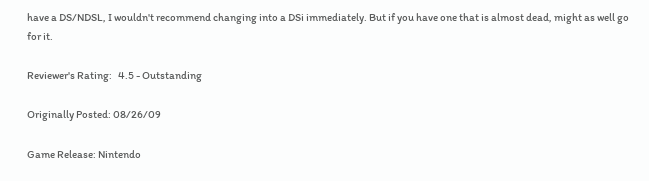have a DS/NDSL, I wouldn't recommend changing into a DSi immediately. But if you have one that is almost dead, might as well go for it.

Reviewer's Rating:   4.5 - Outstanding

Originally Posted: 08/26/09

Game Release: Nintendo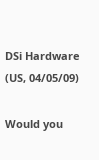DSi Hardware (US, 04/05/09)

Would you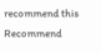recommend this
Recommend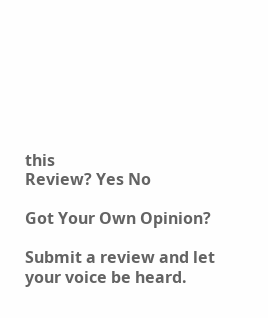this
Review? Yes No

Got Your Own Opinion?

Submit a review and let your voice be heard.